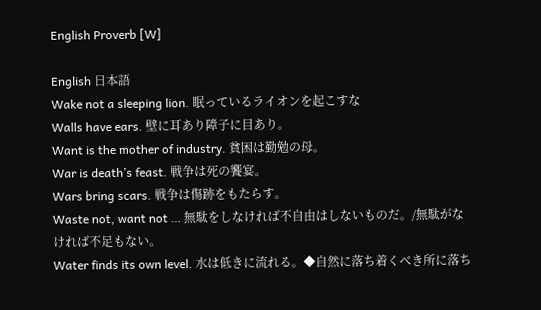English Proverb [W]

English 日本語
Wake not a sleeping lion. 眠っているライオンを起こすな
Walls have ears. 壁に耳あり障子に目あり。
Want is the mother of industry. 貧困は勤勉の母。
War is death’s feast. 戦争は死の饗宴。
Wars bring scars. 戦争は傷跡をもたらす。
Waste not, want not … 無駄をしなければ不自由はしないものだ。/無駄がなければ不足もない。
Water finds its own level. 水は低きに流れる。◆自然に落ち着くべき所に落ち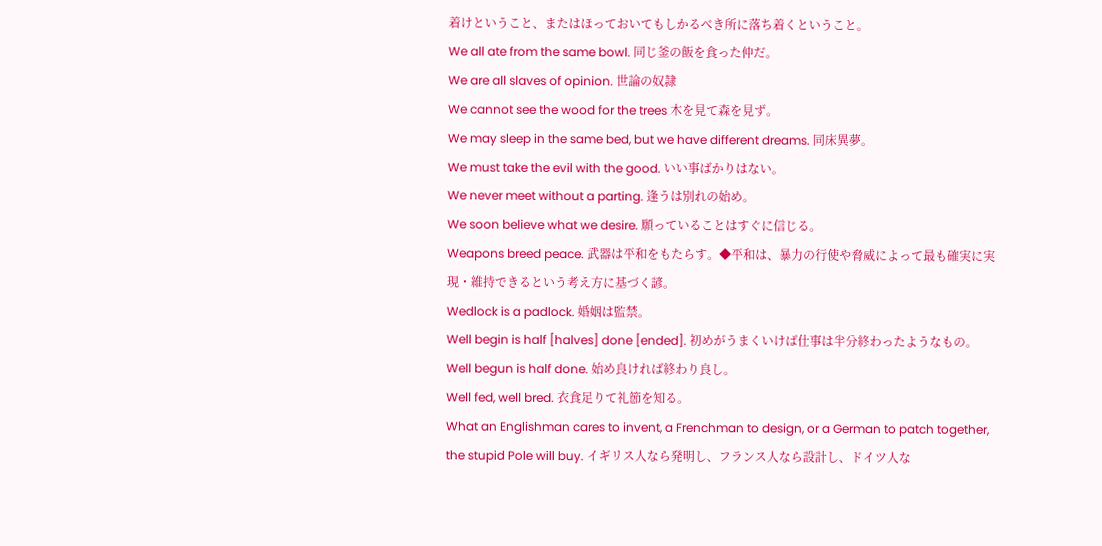着けということ、またはほっておいてもしかるべき所に落ち着くということ。
We all ate from the same bowl. 同じ釜の飯を食った仲だ。
We are all slaves of opinion. 世論の奴隷
We cannot see the wood for the trees 木を見て森を見ず。
We may sleep in the same bed, but we have different dreams. 同床異夢。
We must take the evil with the good. いい事ばかりはない。
We never meet without a parting. 逢うは別れの始め。
We soon believe what we desire. 願っていることはすぐに信じる。
Weapons breed peace. 武器は平和をもたらす。◆平和は、暴力の行使や脅威によって最も確実に実現・維持できるという考え方に基づく諺。
Wedlock is a padlock. 婚姻は監禁。
Well begin is half [halves] done [ended]. 初めがうまくいけば仕事は半分終わったようなもの。
Well begun is half done. 始め良ければ終わり良し。
Well fed, well bred. 衣食足りて礼節を知る。
What an Englishman cares to invent, a Frenchman to design, or a German to patch together, the stupid Pole will buy. イギリス人なら発明し、フランス人なら設計し、ドイツ人な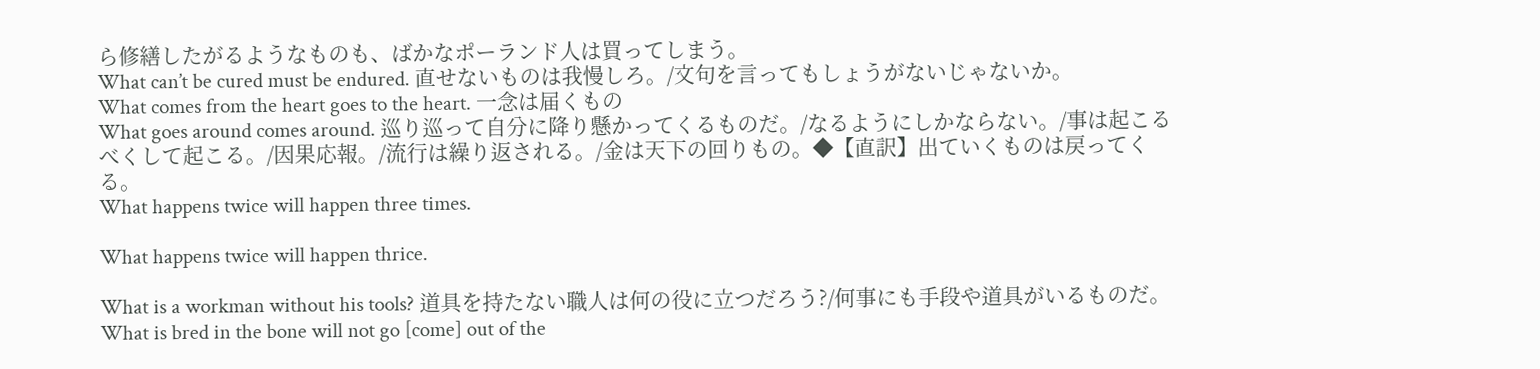ら修繕したがるようなものも、ばかなポーランド人は買ってしまう。
What can’t be cured must be endured. 直せないものは我慢しろ。/文句を言ってもしょうがないじゃないか。
What comes from the heart goes to the heart. 一念は届くもの
What goes around comes around. 巡り巡って自分に降り懸かってくるものだ。/なるようにしかならない。/事は起こるべくして起こる。/因果応報。/流行は繰り返される。/金は天下の回りもの。◆【直訳】出ていくものは戻ってくる。
What happens twice will happen three times.

What happens twice will happen thrice.

What is a workman without his tools? 道具を持たない職人は何の役に立つだろう?/何事にも手段や道具がいるものだ。
What is bred in the bone will not go [come] out of the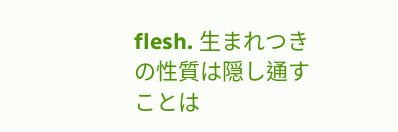flesh. 生まれつきの性質は隠し通すことは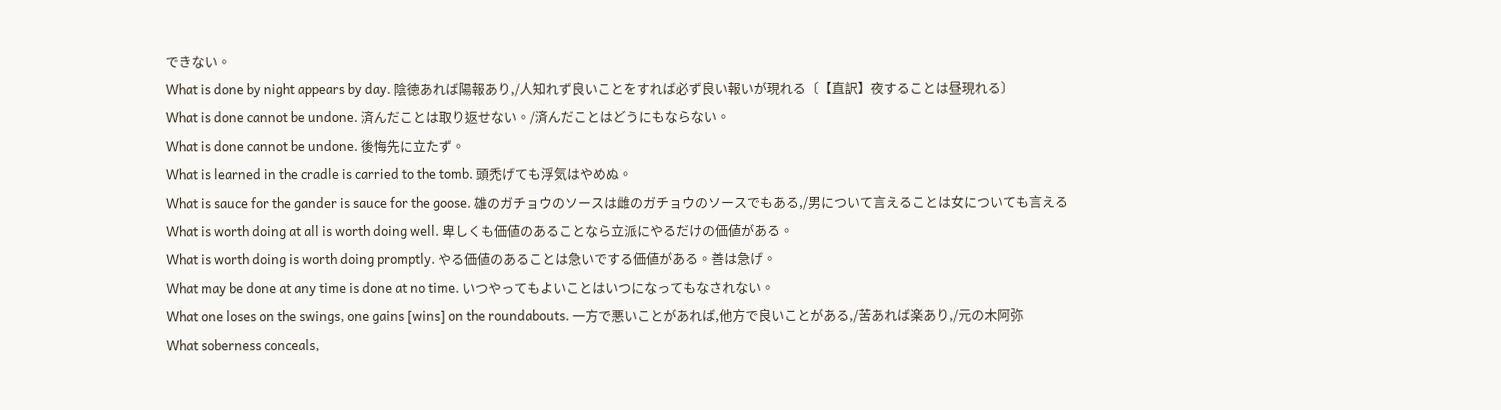できない。
What is done by night appears by day. 陰徳あれば陽報あり,/人知れず良いことをすれば必ず良い報いが現れる〔【直訳】夜することは昼現れる〕
What is done cannot be undone. 済んだことは取り返せない。/済んだことはどうにもならない。
What is done cannot be undone. 後悔先に立たず。
What is learned in the cradle is carried to the tomb. 頭禿げても浮気はやめぬ。
What is sauce for the gander is sauce for the goose. 雄のガチョウのソースは雌のガチョウのソースでもある,/男について言えることは女についても言える
What is worth doing at all is worth doing well. 卑しくも価値のあることなら立派にやるだけの価値がある。
What is worth doing is worth doing promptly. やる価値のあることは急いでする価値がある。善は急げ。
What may be done at any time is done at no time. いつやってもよいことはいつになってもなされない。
What one loses on the swings, one gains [wins] on the roundabouts. 一方で悪いことがあれば,他方で良いことがある,/苦あれば楽あり,/元の木阿弥
What soberness conceals,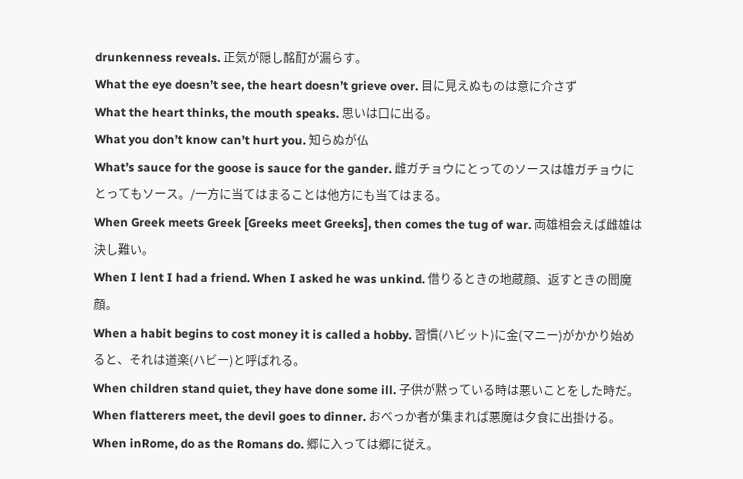drunkenness reveals. 正気が隠し酩酊が漏らす。
What the eye doesn’t see, the heart doesn’t grieve over. 目に見えぬものは意に介さず
What the heart thinks, the mouth speaks. 思いは口に出る。
What you don’t know can’t hurt you. 知らぬが仏
What’s sauce for the goose is sauce for the gander. 雌ガチョウにとってのソースは雄ガチョウにとってもソース。/一方に当てはまることは他方にも当てはまる。
When Greek meets Greek [Greeks meet Greeks], then comes the tug of war. 両雄相会えば雌雄は決し難い。
When I lent I had a friend. When I asked he was unkind. 借りるときの地蔵顔、返すときの閻魔顔。
When a habit begins to cost money it is called a hobby. 習慣(ハビット)に金(マニー)がかかり始めると、それは道楽(ハビー)と呼ばれる。
When children stand quiet, they have done some ill. 子供が黙っている時は悪いことをした時だ。
When flatterers meet, the devil goes to dinner. おべっか者が集まれば悪魔は夕食に出掛ける。
When inRome, do as the Romans do. 郷に入っては郷に従え。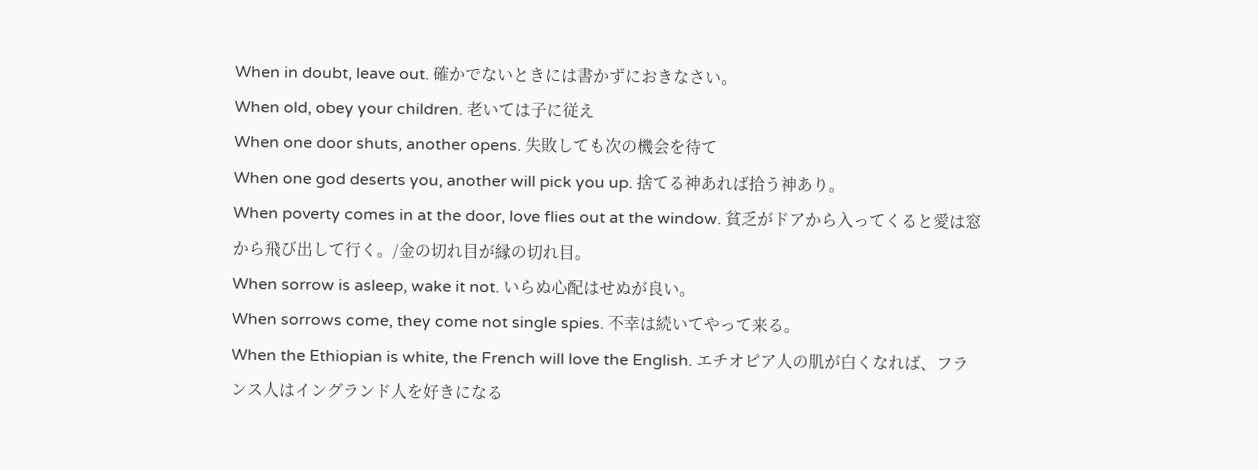When in doubt, leave out. 確かでないときには書かずにおきなさい。
When old, obey your children. 老いては子に従え
When one door shuts, another opens. 失敗しても次の機会を待て
When one god deserts you, another will pick you up. 捨てる神あれば拾う神あり。
When poverty comes in at the door, love flies out at the window. 貧乏がドアから入ってくると愛は窓から飛び出して行く。/金の切れ目が縁の切れ目。
When sorrow is asleep, wake it not. いらぬ心配はせぬが良い。
When sorrows come, they come not single spies. 不幸は続いてやって来る。
When the Ethiopian is white, the French will love the English. エチオピア人の肌が白くなれば、フランス人はイングランド人を好きになる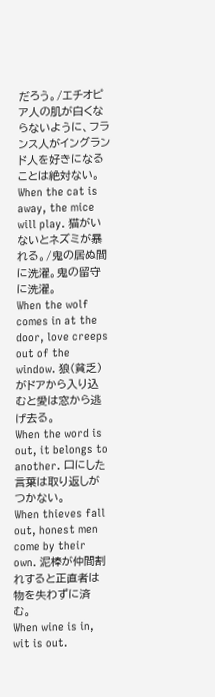だろう。/エチオピア人の肌が白くならないように、フランス人がイングランド人を好きになることは絶対ない。
When the cat is away, the mice will play. 猫がいないとネズミが暴れる。/鬼の居ぬ間に洗濯。鬼の留守に洗濯。
When the wolf comes in at the door, love creeps out of the window. 狼(貧乏)がドアから入り込むと愛は窓から逃げ去る。
When the word is out, it belongs to another. 口にした言葉は取り返しがつかない。
When thieves fall out, honest men come by their own. 泥棒が仲間割れすると正直者は物を失わずに済む。
When wine is in, wit is out.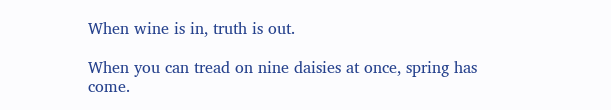When wine is in, truth is out.

When you can tread on nine daisies at once, spring has come.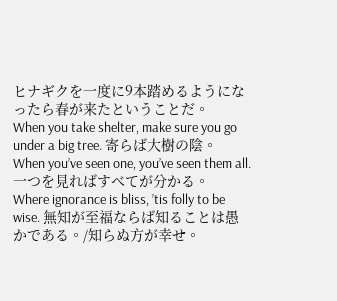ヒナギクを一度に9本踏めるようになったら春が来たということだ。
When you take shelter, make sure you go under a big tree. 寄らば大樹の陰。
When you’ve seen one, you’ve seen them all. 一つを見ればすべてが分かる。
Where ignorance is bliss, ’tis folly to be wise. 無知が至福ならば知ることは愚かである。/知らぬ方が幸せ。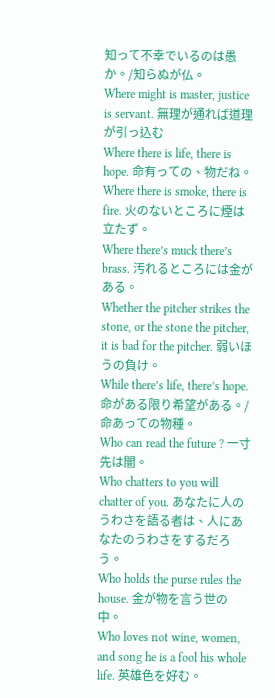知って不幸でいるのは愚か。/知らぬが仏。
Where might is master, justice is servant. 無理が通れば道理が引っ込む
Where there is life, there is hope. 命有っての、物だね。
Where there is smoke, there is fire. 火のないところに煙は立たず。
Where there’s muck there’s brass. 汚れるところには金がある。
Whether the pitcher strikes the stone, or the stone the pitcher, it is bad for the pitcher. 弱いほうの負け。
While there’s life, there’s hope. 命がある限り希望がある。/命あっての物種。
Who can read the future ? 一寸先は闇。
Who chatters to you will chatter of you. あなたに人のうわさを語る者は、人にあなたのうわさをするだろう。
Who holds the purse rules the house. 金が物を言う世の中。
Who loves not wine, women, and song he is a fool his whole life. 英雄色を好む。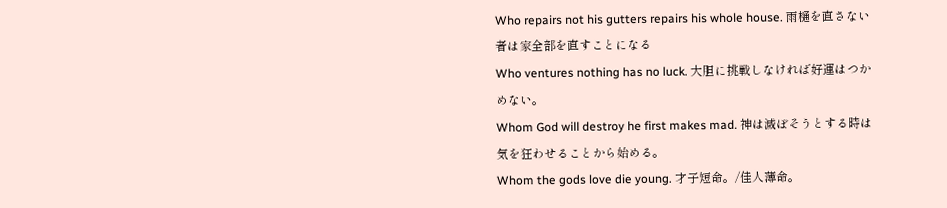Who repairs not his gutters repairs his whole house. 雨樋を直さない者は家全部を直すことになる
Who ventures nothing has no luck. 大胆に挑戦しなければ好運はつかめない。
Whom God will destroy he first makes mad. 神は滅ぼそうとする時は気を狂わせることから始める。
Whom the gods love die young. 才子短命。/佳人薄命。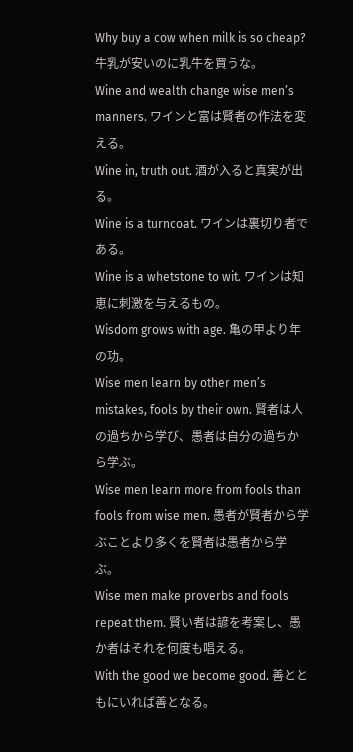Why buy a cow when milk is so cheap? 牛乳が安いのに乳牛を買うな。
Wine and wealth change wise men’s manners. ワインと富は賢者の作法を変える。
Wine in, truth out. 酒が入ると真実が出る。
Wine is a turncoat. ワインは裏切り者である。
Wine is a whetstone to wit. ワインは知恵に刺激を与えるもの。
Wisdom grows with age. 亀の甲より年の功。
Wise men learn by other men’s mistakes, fools by their own. 賢者は人の過ちから学び、愚者は自分の過ちから学ぶ。
Wise men learn more from fools than fools from wise men. 愚者が賢者から学ぶことより多くを賢者は愚者から学ぶ。
Wise men make proverbs and fools repeat them. 賢い者は諺を考案し、愚か者はそれを何度も唱える。
With the good we become good. 善とともにいれば善となる。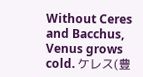Without Ceres and Bacchus, Venus grows cold. ケレス(豊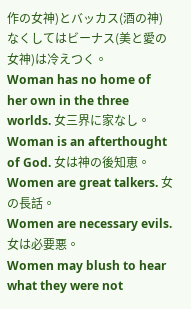作の女神)とバッカス(酒の神)なくしてはビーナス(美と愛の女神)は冷えつく。
Woman has no home of her own in the three worlds. 女三界に家なし。
Woman is an afterthought of God. 女は神の後知恵。
Women are great talkers. 女の長話。
Women are necessary evils. 女は必要悪。
Women may blush to hear what they were not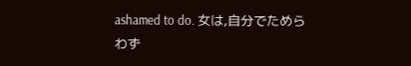ashamed to do. 女は,自分でためらわず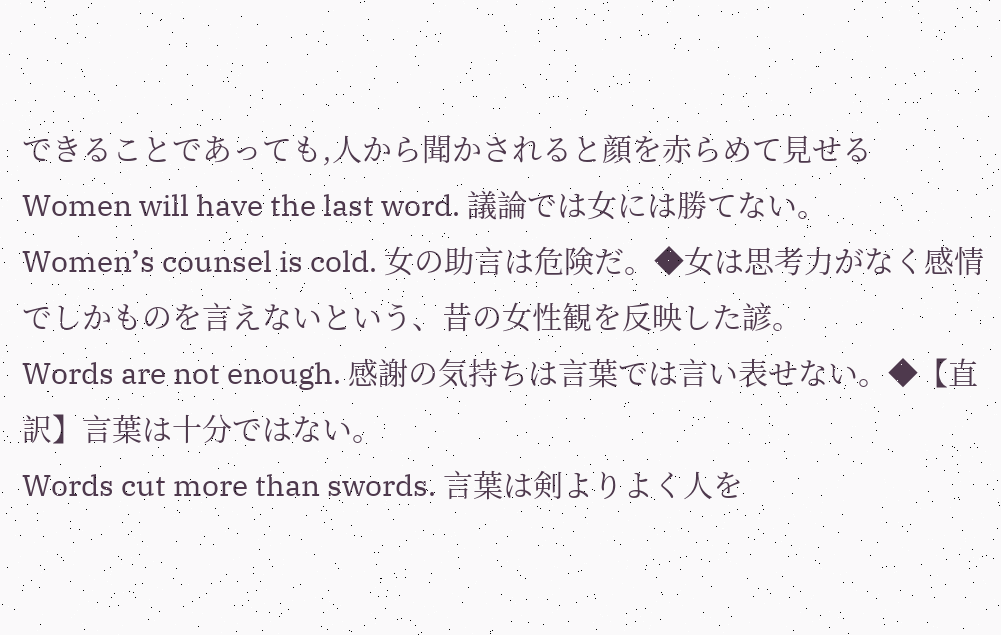できることであっても,人から聞かされると顔を赤らめて見せる
Women will have the last word. 議論では女には勝てない。
Women’s counsel is cold. 女の助言は危険だ。◆女は思考力がなく感情でしかものを言えないという、昔の女性観を反映した諺。
Words are not enough. 感謝の気持ちは言葉では言い表せない。◆【直訳】言葉は十分ではない。
Words cut more than swords. 言葉は剣よりよく人を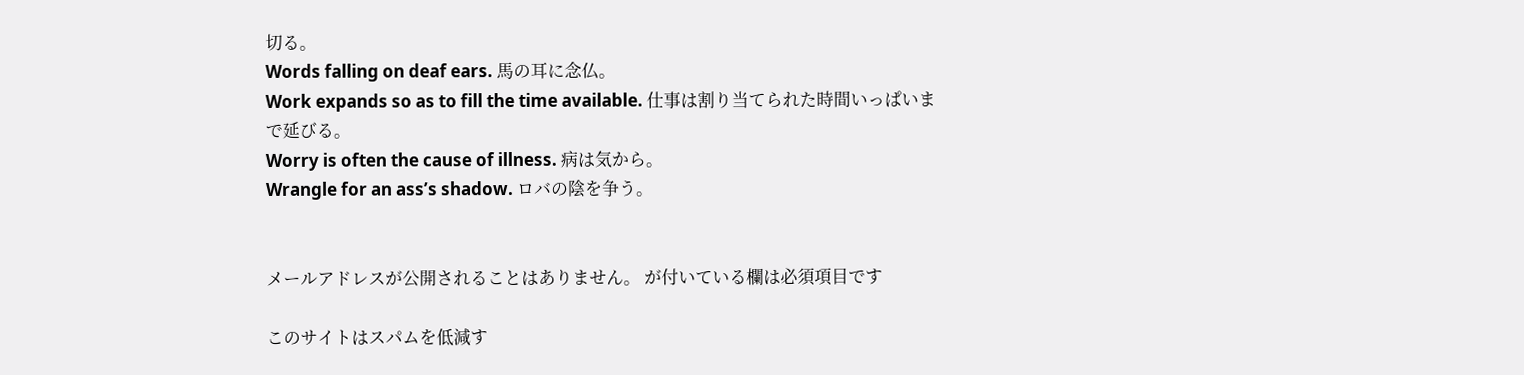切る。
Words falling on deaf ears. 馬の耳に念仏。
Work expands so as to fill the time available. 仕事は割り当てられた時間いっぱいまで延びる。
Worry is often the cause of illness. 病は気から。
Wrangle for an ass’s shadow. ロバの陰を争う。


メールアドレスが公開されることはありません。 が付いている欄は必須項目です

このサイトはスパムを低減す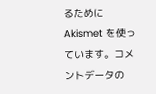るために Akismet を使っています。コメントデータの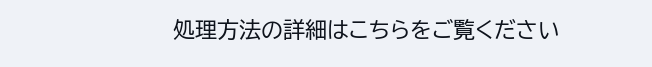処理方法の詳細はこちらをご覧ください